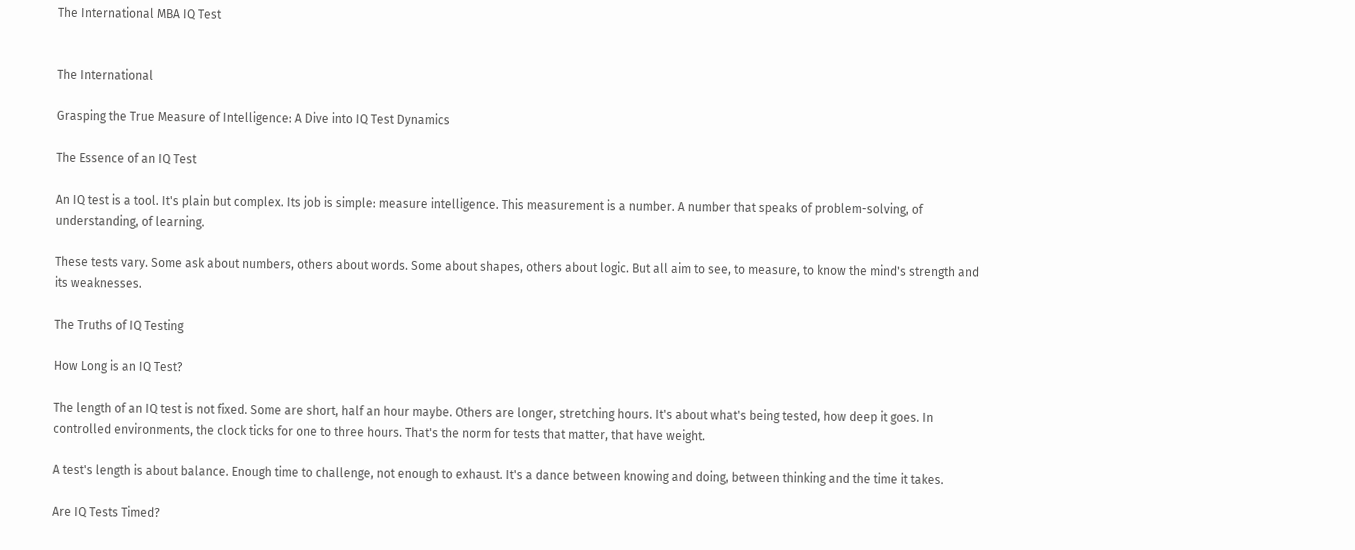The International MBA IQ Test


The International

Grasping the True Measure of Intelligence: A Dive into IQ Test Dynamics

The Essence of an IQ Test

An IQ test is a tool. It's plain but complex. Its job is simple: measure intelligence. This measurement is a number. A number that speaks of problem-solving, of understanding, of learning.

These tests vary. Some ask about numbers, others about words. Some about shapes, others about logic. But all aim to see, to measure, to know the mind's strength and its weaknesses.

The Truths of IQ Testing

How Long is an IQ Test?

The length of an IQ test is not fixed. Some are short, half an hour maybe. Others are longer, stretching hours. It's about what's being tested, how deep it goes. In controlled environments, the clock ticks for one to three hours. That's the norm for tests that matter, that have weight.

A test's length is about balance. Enough time to challenge, not enough to exhaust. It's a dance between knowing and doing, between thinking and the time it takes.

Are IQ Tests Timed?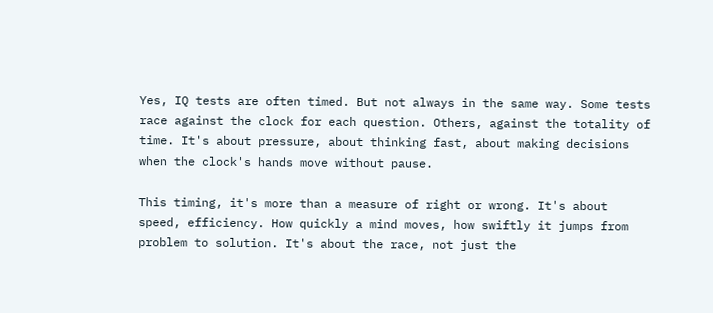Yes, IQ tests are often timed. But not always in the same way. Some tests race against the clock for each question. Others, against the totality of time. It's about pressure, about thinking fast, about making decisions when the clock's hands move without pause.

This timing, it's more than a measure of right or wrong. It's about speed, efficiency. How quickly a mind moves, how swiftly it jumps from problem to solution. It's about the race, not just the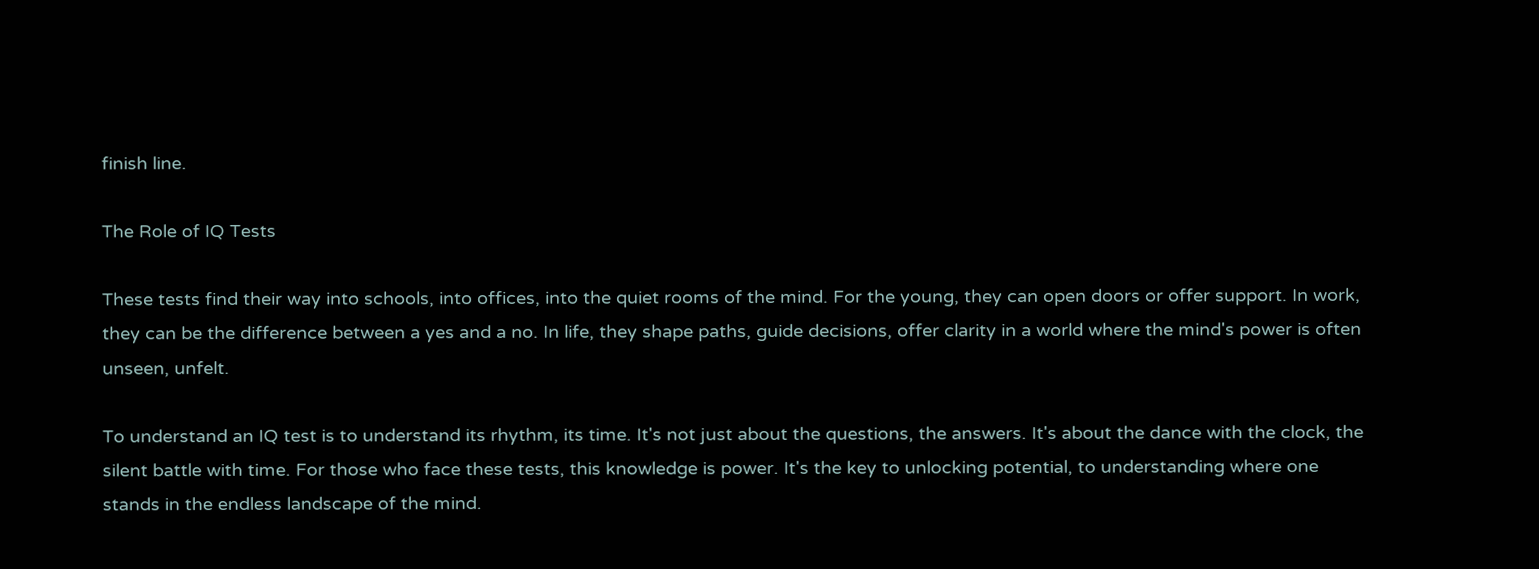finish line.

The Role of IQ Tests

These tests find their way into schools, into offices, into the quiet rooms of the mind. For the young, they can open doors or offer support. In work, they can be the difference between a yes and a no. In life, they shape paths, guide decisions, offer clarity in a world where the mind's power is often unseen, unfelt.

To understand an IQ test is to understand its rhythm, its time. It's not just about the questions, the answers. It's about the dance with the clock, the silent battle with time. For those who face these tests, this knowledge is power. It's the key to unlocking potential, to understanding where one stands in the endless landscape of the mind.